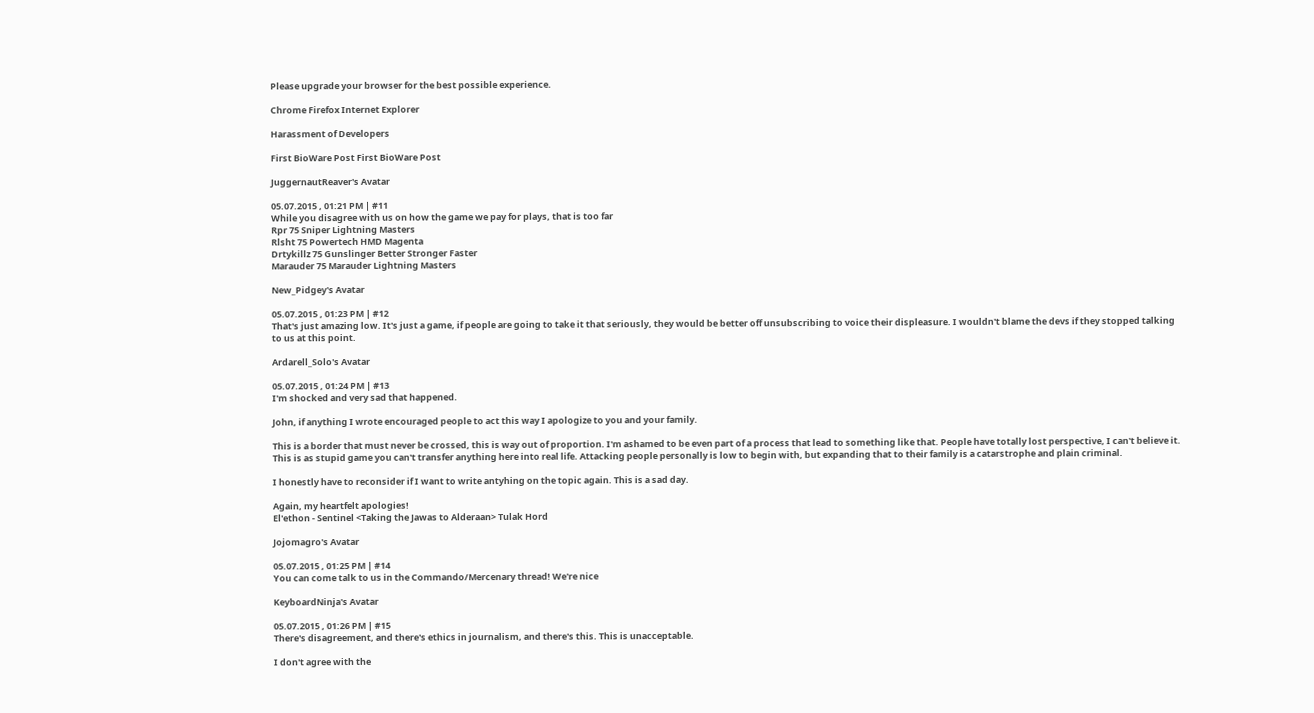Please upgrade your browser for the best possible experience.

Chrome Firefox Internet Explorer

Harassment of Developers

First BioWare Post First BioWare Post

JuggernautReaver's Avatar

05.07.2015 , 01:21 PM | #11
While you disagree with us on how the game we pay for plays, that is too far
Rpr 75 Sniper Lightning Masters
Rlsht 75 Powertech HMD Magenta
Drtykillz 75 Gunslinger Better Stronger Faster
Marauder 75 Marauder Lightning Masters

New_Pidgey's Avatar

05.07.2015 , 01:23 PM | #12
That's just amazing low. It's just a game, if people are going to take it that seriously, they would be better off unsubscribing to voice their displeasure. I wouldn't blame the devs if they stopped talking to us at this point.

Ardarell_Solo's Avatar

05.07.2015 , 01:24 PM | #13
I'm shocked and very sad that happened.

John, if anything I wrote encouraged people to act this way I apologize to you and your family.

This is a border that must never be crossed, this is way out of proportion. I'm ashamed to be even part of a process that lead to something like that. People have totally lost perspective, I can't believe it. This is as stupid game you can't transfer anything here into real life. Attacking people personally is low to begin with, but expanding that to their family is a catarstrophe and plain criminal.

I honestly have to reconsider if I want to write antyhing on the topic again. This is a sad day.

Again, my heartfelt apologies!
El'ethon - Sentinel <Taking the Jawas to Alderaan> Tulak Hord

Jojomagro's Avatar

05.07.2015 , 01:25 PM | #14
You can come talk to us in the Commando/Mercenary thread! We're nice

KeyboardNinja's Avatar

05.07.2015 , 01:26 PM | #15
There's disagreement, and there's ethics in journalism, and there's this. This is unacceptable.

I don't agree with the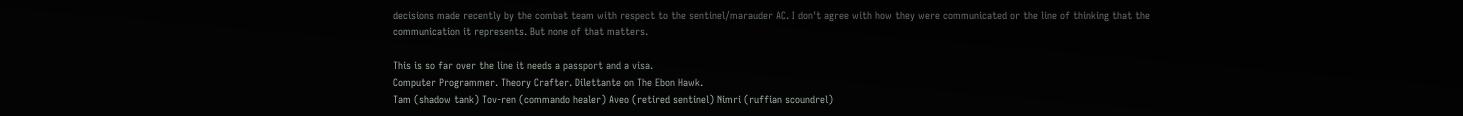decisions made recently by the combat team with respect to the sentinel/marauder AC. I don't agree with how they were communicated or the line of thinking that the communication it represents. But none of that matters.

This is so far over the line it needs a passport and a visa.
Computer Programmer. Theory Crafter. Dilettante on The Ebon Hawk.
Tam (shadow tank) Tov-ren (commando healer) Aveo (retired sentinel) Nimri (ruffian scoundrel)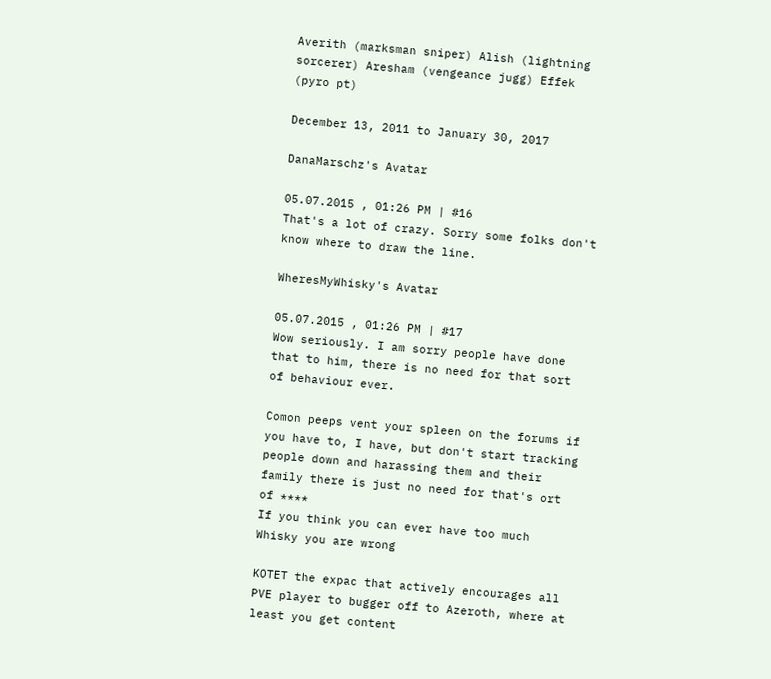Averith (marksman sniper) Alish (lightning sorcerer) Aresham (vengeance jugg) Effek (pyro pt)

December 13, 2011 to January 30, 2017

DanaMarschz's Avatar

05.07.2015 , 01:26 PM | #16
That's a lot of crazy. Sorry some folks don't know where to draw the line.

WheresMyWhisky's Avatar

05.07.2015 , 01:26 PM | #17
Wow seriously. I am sorry people have done that to him, there is no need for that sort of behaviour ever.

Comon peeps vent your spleen on the forums if you have to, I have, but don't start tracking people down and harassing them and their family there is just no need for that's ort of ****
If you think you can ever have too much Whisky you are wrong

KOTET the expac that actively encourages all PVE player to bugger off to Azeroth, where at least you get content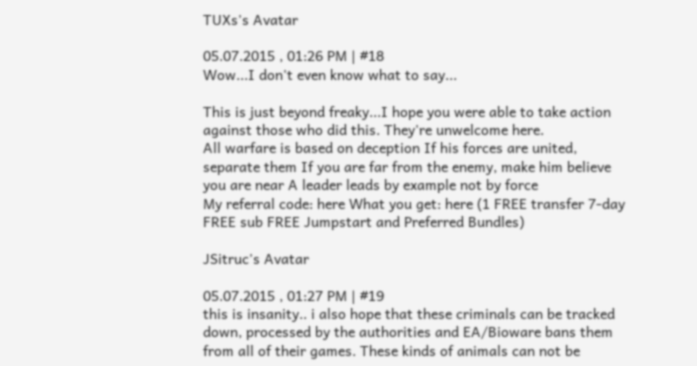TUXs's Avatar

05.07.2015 , 01:26 PM | #18
Wow...I don't even know what to say...

This is just beyond freaky...I hope you were able to take action against those who did this. They're unwelcome here.
All warfare is based on deception If his forces are united, separate them If you are far from the enemy, make him believe you are near A leader leads by example not by force
My referral code: here What you get: here (1 FREE transfer 7-day FREE sub FREE Jumpstart and Preferred Bundles)

JSitruc's Avatar

05.07.2015 , 01:27 PM | #19
this is insanity.. i also hope that these criminals can be tracked down, processed by the authorities and EA/Bioware bans them from all of their games. These kinds of animals can not be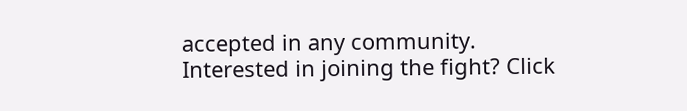accepted in any community.
Interested in joining the fight? Click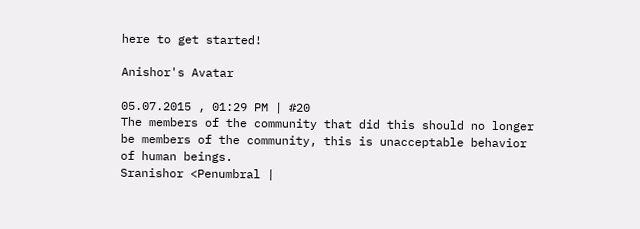here to get started!

Anishor's Avatar

05.07.2015 , 01:29 PM | #20
The members of the community that did this should no longer be members of the community, this is unacceptable behavior of human beings.
Sranishor <Penumbral |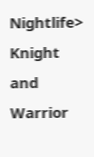Nightlife>
Knight and Warrior